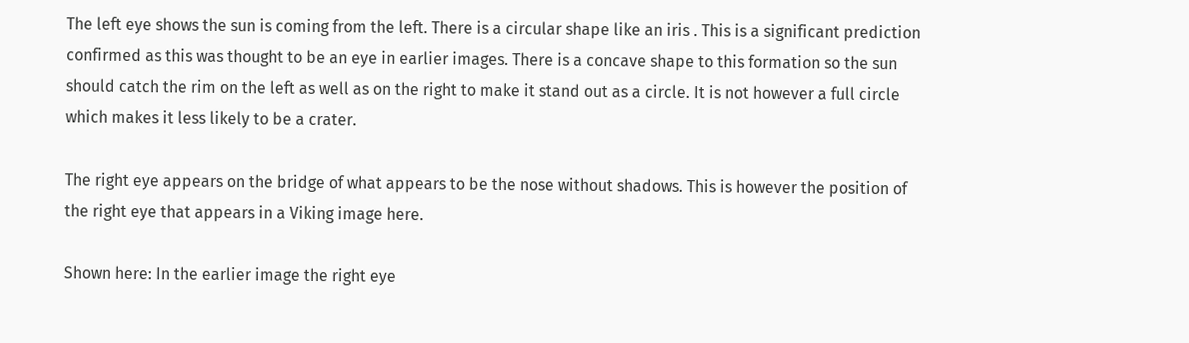The left eye shows the sun is coming from the left. There is a circular shape like an iris . This is a significant prediction confirmed as this was thought to be an eye in earlier images. There is a concave shape to this formation so the sun should catch the rim on the left as well as on the right to make it stand out as a circle. It is not however a full circle which makes it less likely to be a crater.

The right eye appears on the bridge of what appears to be the nose without shadows. This is however the position of the right eye that appears in a Viking image here.

Shown here: In the earlier image the right eye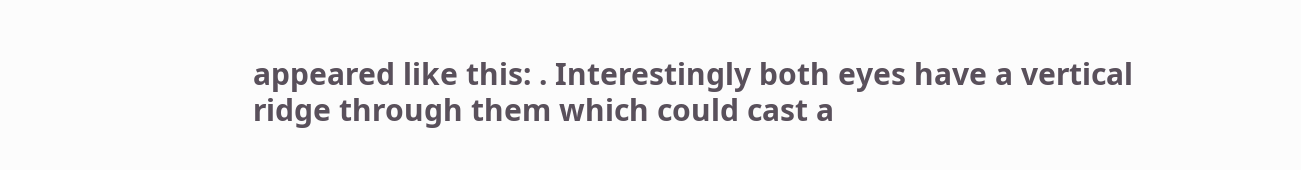appeared like this: . Interestingly both eyes have a vertical ridge through them which could cast a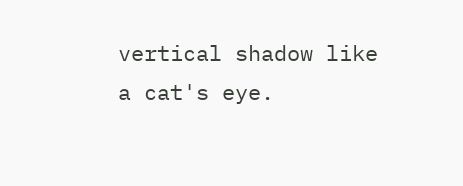vertical shadow like a cat's eye.